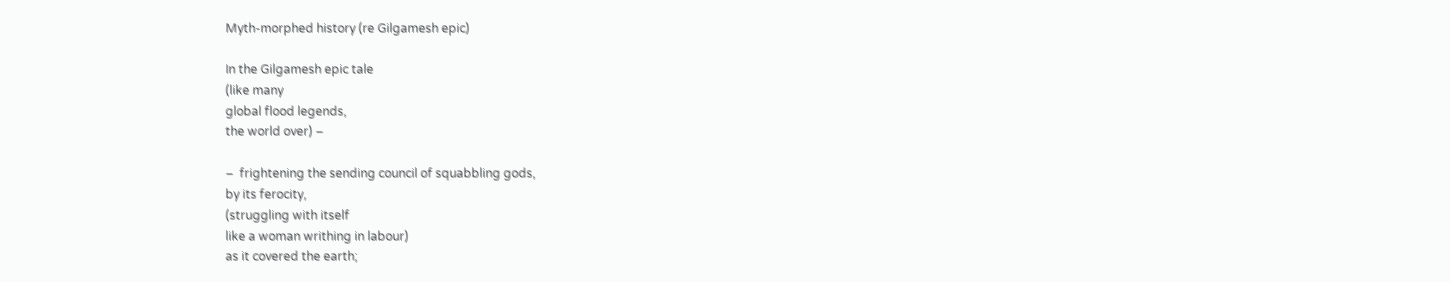Myth-morphed history (re Gilgamesh epic)

In the Gilgamesh epic tale
(like many
global flood legends,
the world over) –

–  frightening the sending council of squabbling gods,
by its ferocity,
(struggling with itself
like a woman writhing in labour)
as it covered the earth;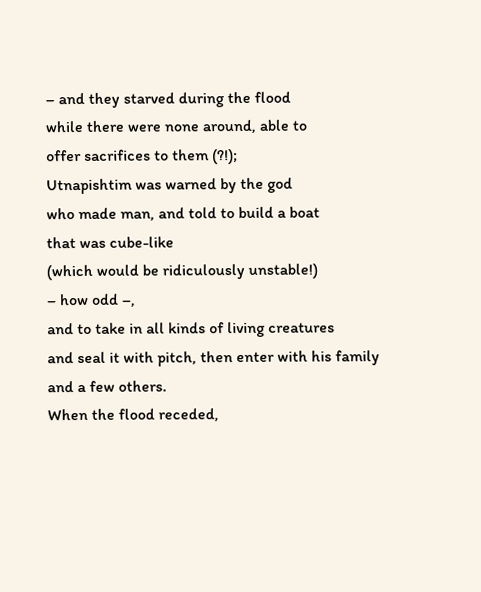– and they starved during the flood
while there were none around, able to
offer sacrifices to them (?!);
Utnapishtim was warned by the god
who made man, and told to build a boat
that was cube-like
(which would be ridiculously unstable!)
– how odd –,
and to take in all kinds of living creatures
and seal it with pitch, then enter with his family
and a few others.
When the flood receded,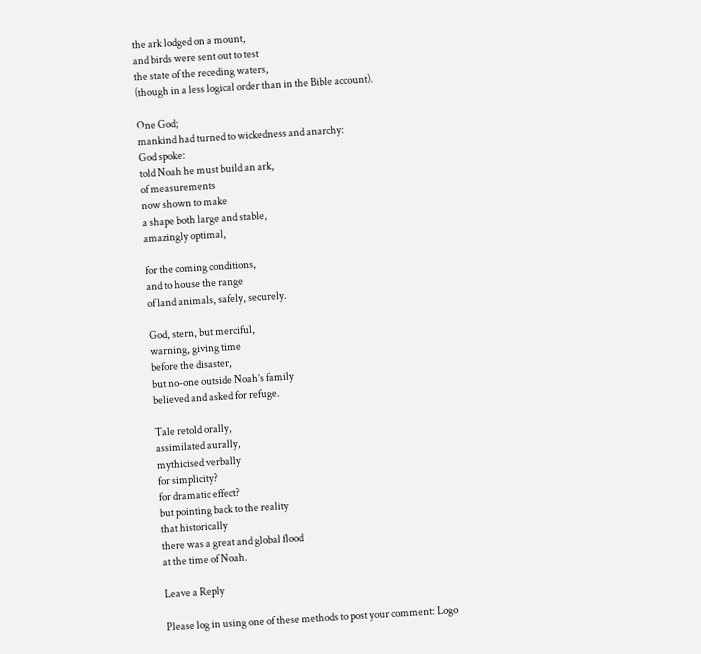the ark lodged on a mount,
and birds were sent out to test
the state of the receding waters,
(though in a less logical order than in the Bible account).

One God;
mankind had turned to wickedness and anarchy:
God spoke:
told Noah he must build an ark,
of measurements
now shown to make
a shape both large and stable,
amazingly optimal,

for the coming conditions,
and to house the range
of land animals, safely, securely.

God, stern, but merciful,
warning, giving time
before the disaster,
but no-one outside Noah’s family
believed and asked for refuge.

Tale retold orally,
assimilated aurally,
mythicised verbally
for simplicity?
for dramatic effect?
but pointing back to the reality
that historically
there was a great and global flood
at the time of Noah.

Leave a Reply

Please log in using one of these methods to post your comment: Logo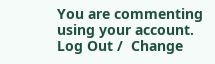You are commenting using your account. Log Out /  Change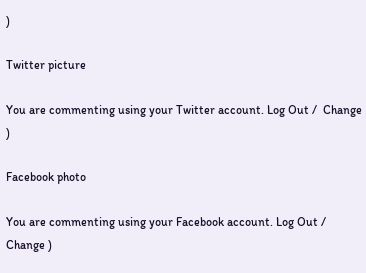)

Twitter picture

You are commenting using your Twitter account. Log Out /  Change )

Facebook photo

You are commenting using your Facebook account. Log Out /  Change )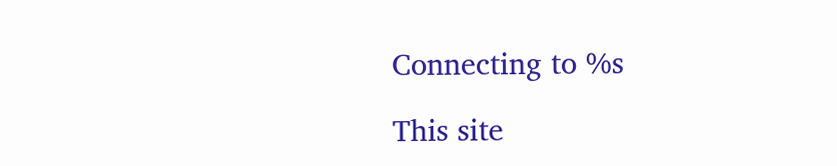Connecting to %s

This site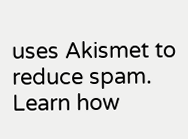uses Akismet to reduce spam. Learn how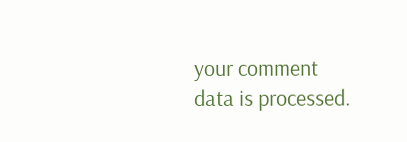your comment data is processed.